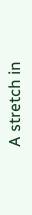A stretch in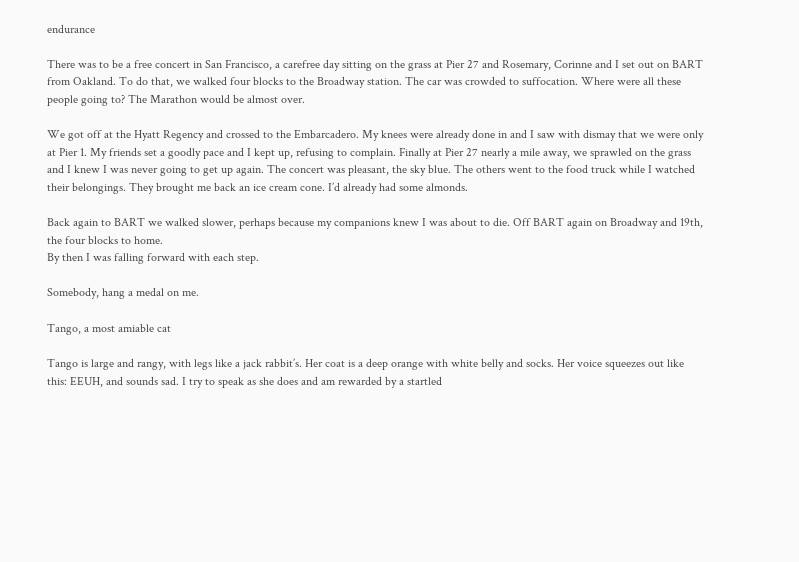endurance

There was to be a free concert in San Francisco, a carefree day sitting on the grass at Pier 27 and Rosemary, Corinne and I set out on BART from Oakland. To do that, we walked four blocks to the Broadway station. The car was crowded to suffocation. Where were all these people going to? The Marathon would be almost over.

We got off at the Hyatt Regency and crossed to the Embarcadero. My knees were already done in and I saw with dismay that we were only at Pier 1. My friends set a goodly pace and I kept up, refusing to complain. Finally at Pier 27 nearly a mile away, we sprawled on the grass and I knew I was never going to get up again. The concert was pleasant, the sky blue. The others went to the food truck while I watched their belongings. They brought me back an ice cream cone. I’d already had some almonds.

Back again to BART we walked slower, perhaps because my companions knew I was about to die. Off BART again on Broadway and 19th, the four blocks to home.
By then I was falling forward with each step.

Somebody, hang a medal on me.

Tango, a most amiable cat

Tango is large and rangy, with legs like a jack rabbit’s. Her coat is a deep orange with white belly and socks. Her voice squeezes out like this: EEUH, and sounds sad. I try to speak as she does and am rewarded by a startled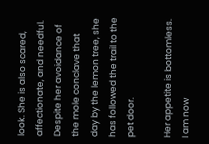look. She is also scared, affectionate, and needful. Despite her avoidance of the mole conclave that day by the lemon tree, she has followed the trail to the pet door.

Her appetite is bottomless. I am now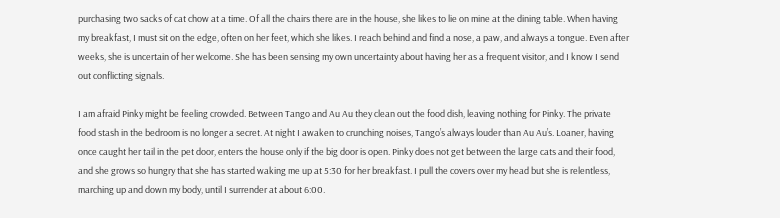purchasing two sacks of cat chow at a time. Of all the chairs there are in the house, she likes to lie on mine at the dining table. When having my breakfast, I must sit on the edge, often on her feet, which she likes. I reach behind and find a nose, a paw, and always a tongue. Even after weeks, she is uncertain of her welcome. She has been sensing my own uncertainty about having her as a frequent visitor, and I know I send out conflicting signals.

I am afraid Pinky might be feeling crowded. Between Tango and Au Au they clean out the food dish, leaving nothing for Pinky. The private food stash in the bedroom is no longer a secret. At night I awaken to crunching noises, Tango’s always louder than Au Au’s. Loaner, having once caught her tail in the pet door, enters the house only if the big door is open. Pinky does not get between the large cats and their food, and she grows so hungry that she has started waking me up at 5:30 for her breakfast. I pull the covers over my head but she is relentless, marching up and down my body, until I surrender at about 6:00.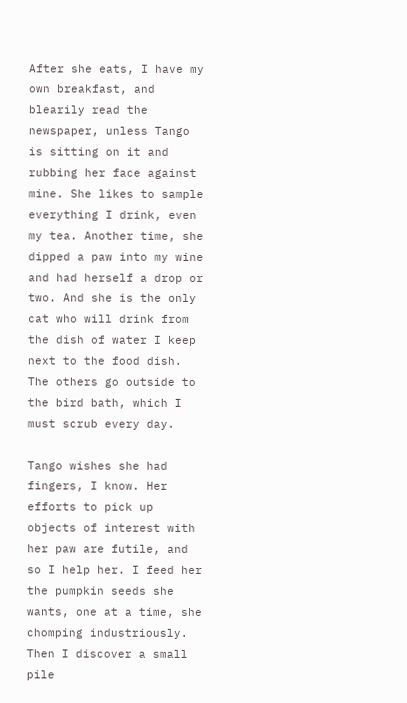After she eats, I have my own breakfast, and blearily read the newspaper, unless Tango is sitting on it and rubbing her face against mine. She likes to sample everything I drink, even my tea. Another time, she dipped a paw into my wine and had herself a drop or two. And she is the only cat who will drink from the dish of water I keep next to the food dish. The others go outside to the bird bath, which I must scrub every day.

Tango wishes she had fingers, I know. Her efforts to pick up objects of interest with her paw are futile, and so I help her. I feed her the pumpkin seeds she wants, one at a time, she chomping industriously. Then I discover a small pile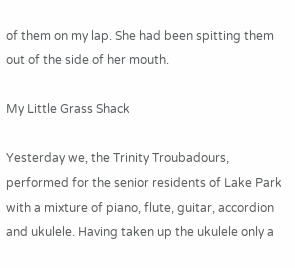of them on my lap. She had been spitting them out of the side of her mouth.

My Little Grass Shack

Yesterday we, the Trinity Troubadours, performed for the senior residents of Lake Park with a mixture of piano, flute, guitar, accordion and ukulele. Having taken up the ukulele only a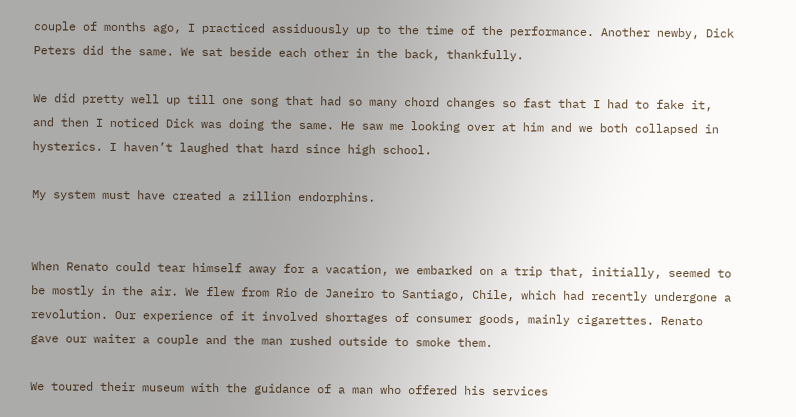couple of months ago, I practiced assiduously up to the time of the performance. Another newby, Dick Peters did the same. We sat beside each other in the back, thankfully.

We did pretty well up till one song that had so many chord changes so fast that I had to fake it, and then I noticed Dick was doing the same. He saw me looking over at him and we both collapsed in hysterics. I haven’t laughed that hard since high school.

My system must have created a zillion endorphins.


When Renato could tear himself away for a vacation, we embarked on a trip that, initially, seemed to be mostly in the air. We flew from Rio de Janeiro to Santiago, Chile, which had recently undergone a revolution. Our experience of it involved shortages of consumer goods, mainly cigarettes. Renato gave our waiter a couple and the man rushed outside to smoke them.

We toured their museum with the guidance of a man who offered his services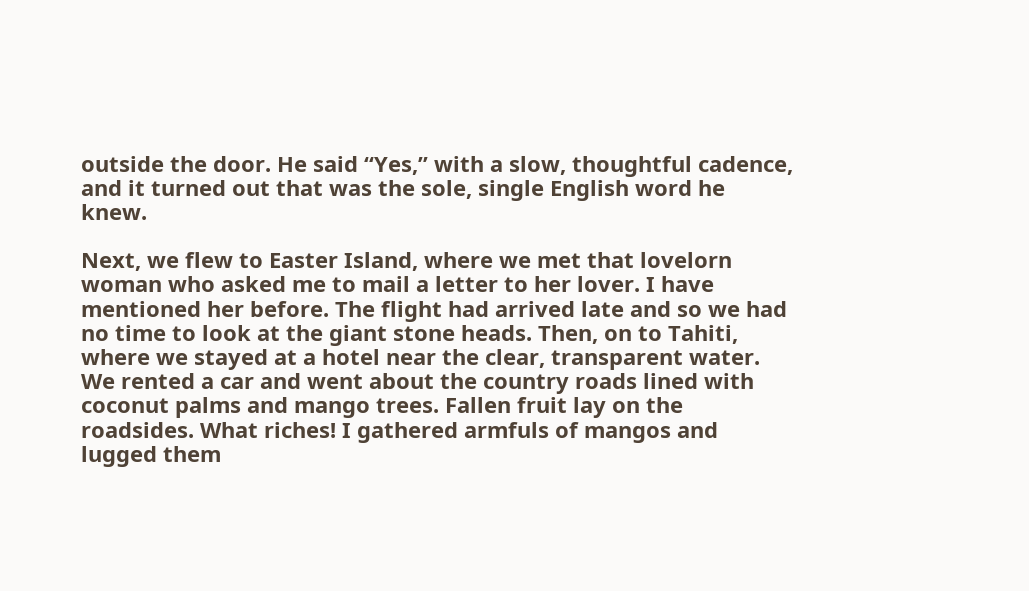outside the door. He said “Yes,” with a slow, thoughtful cadence, and it turned out that was the sole, single English word he knew.

Next, we flew to Easter Island, where we met that lovelorn woman who asked me to mail a letter to her lover. I have mentioned her before. The flight had arrived late and so we had no time to look at the giant stone heads. Then, on to Tahiti, where we stayed at a hotel near the clear, transparent water. We rented a car and went about the country roads lined with coconut palms and mango trees. Fallen fruit lay on the roadsides. What riches! I gathered armfuls of mangos and lugged them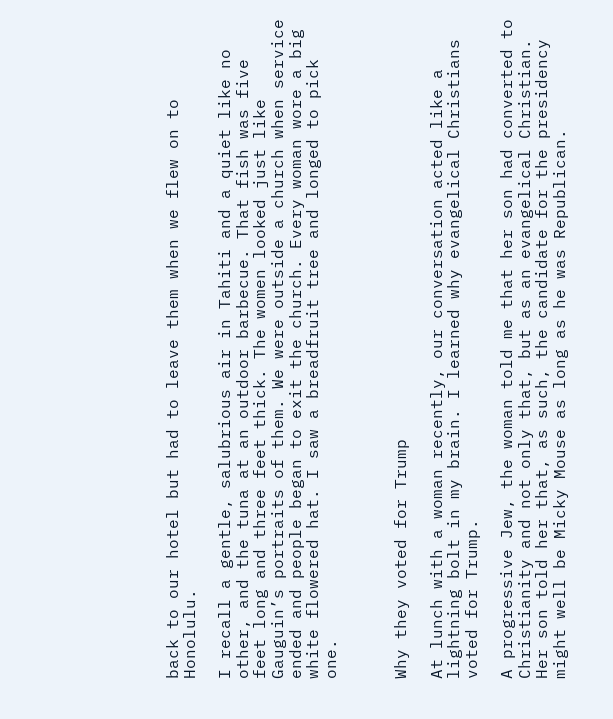back to our hotel but had to leave them when we flew on to Honolulu.

I recall a gentle, salubrious air in Tahiti and a quiet like no other, and the tuna at an outdoor barbecue. That fish was five feet long and three feet thick. The women looked just like Gauguin’s portraits of them. We were outside a church when service ended and people began to exit the church. Every woman wore a big white flowered hat. I saw a breadfruit tree and longed to pick one.



Why they voted for Trump

At lunch with a woman recently, our conversation acted like a lightning bolt in my brain. I learned why evangelical Christians voted for Trump.

A progressive Jew, the woman told me that her son had converted to Christianity and not only that, but as an evangelical Christian. Her son told her that, as such, the candidate for the presidency might well be Micky Mouse as long as he was Republican.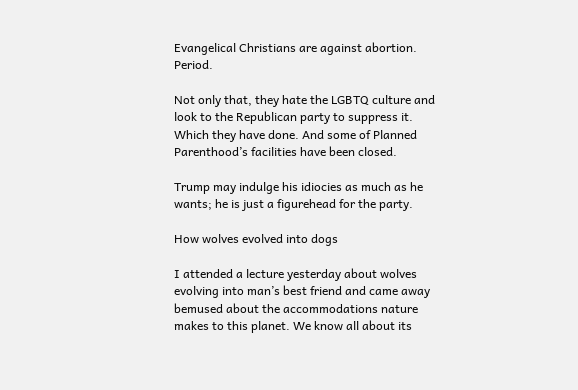Evangelical Christians are against abortion. Period.

Not only that, they hate the LGBTQ culture and look to the Republican party to suppress it. Which they have done. And some of Planned Parenthood’s facilities have been closed.

Trump may indulge his idiocies as much as he wants; he is just a figurehead for the party.

How wolves evolved into dogs

I attended a lecture yesterday about wolves evolving into man’s best friend and came away bemused about the accommodations nature makes to this planet. We know all about its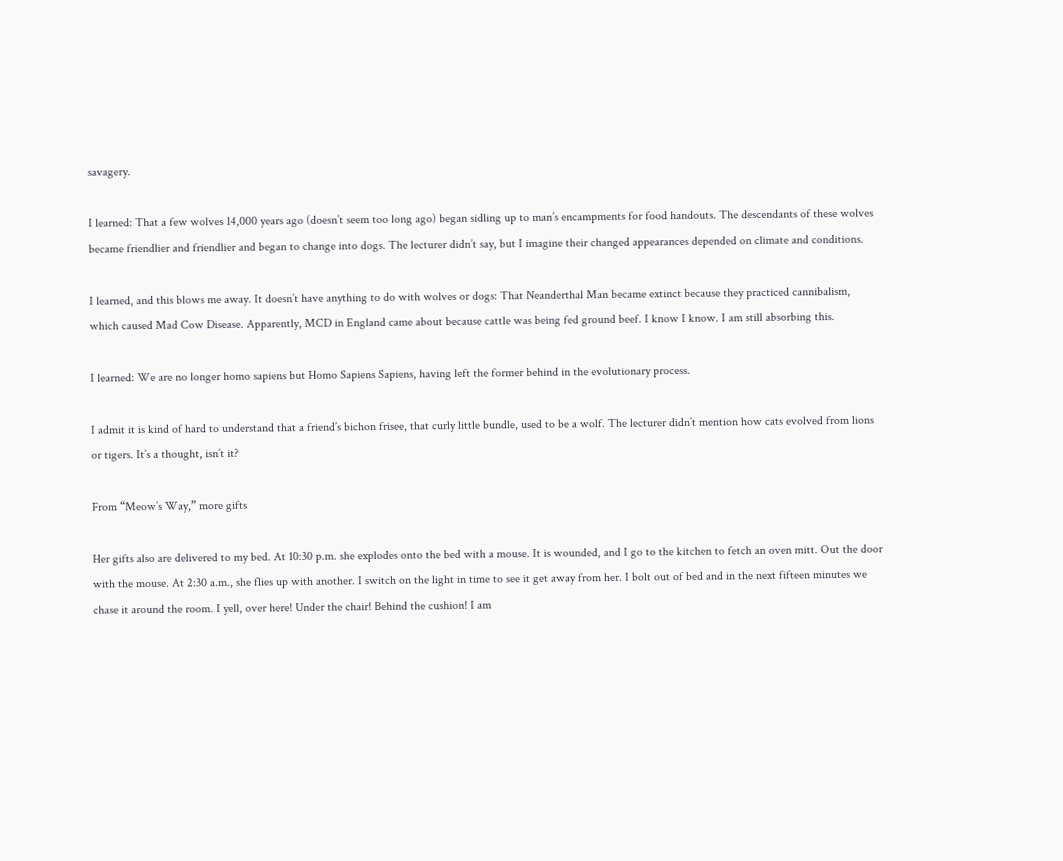savagery.

I learned: That a few wolves 14,000 years ago (doesn’t seem too long ago) began sidling up to man’s encampments for food handouts. The descendants of these wolves became friendlier and friendlier and began to change into dogs. The lecturer didn’t say, but I imagine their changed appearances depended on climate and conditions.

I learned, and this blows me away. It doesn’t have anything to do with wolves or dogs: That Neanderthal Man became extinct because they practiced cannibalism, which caused Mad Cow Disease. Apparently, MCD in England came about because cattle was being fed ground beef. I know I know. I am still absorbing this.

I learned: We are no longer homo sapiens but Homo Sapiens Sapiens, having left the former behind in the evolutionary process.

I admit it is kind of hard to understand that a friend’s bichon frisee, that curly little bundle, used to be a wolf. The lecturer didn’t mention how cats evolved from lions  or tigers. It’s a thought, isn’t it?

From “Meow’s Way,” more gifts

Her gifts also are delivered to my bed. At 10:30 p.m. she explodes onto the bed with a mouse. It is wounded, and I go to the kitchen to fetch an oven mitt. Out the door with the mouse. At 2:30 a.m., she flies up with another. I switch on the light in time to see it get away from her. I bolt out of bed and in the next fifteen minutes we chase it around the room. I yell, over here! Under the chair! Behind the cushion! I am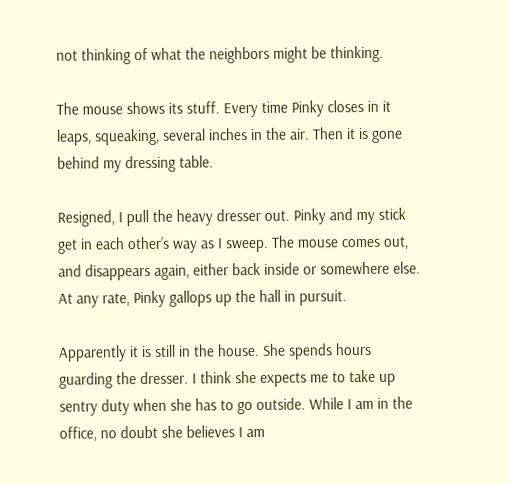not thinking of what the neighbors might be thinking.

The mouse shows its stuff. Every time Pinky closes in it leaps, squeaking, several inches in the air. Then it is gone behind my dressing table.

Resigned, I pull the heavy dresser out. Pinky and my stick get in each other’s way as I sweep. The mouse comes out, and disappears again, either back inside or somewhere else. At any rate, Pinky gallops up the hall in pursuit.

Apparently it is still in the house. She spends hours guarding the dresser. I think she expects me to take up sentry duty when she has to go outside. While I am in the office, no doubt she believes I am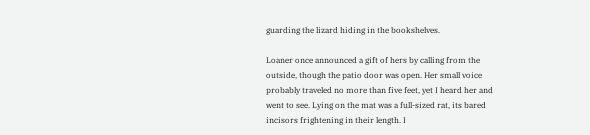guarding the lizard hiding in the bookshelves.

Loaner once announced a gift of hers by calling from the outside, though the patio door was open. Her small voice probably traveled no more than five feet, yet I heard her and went to see. Lying on the mat was a full-sized rat, its bared incisors frightening in their length. I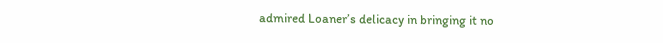admired Loaner’s delicacy in bringing it no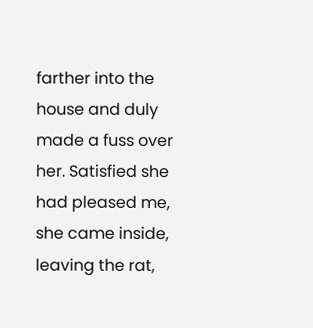farther into the house and duly made a fuss over her. Satisfied she had pleased me, she came inside, leaving the rat,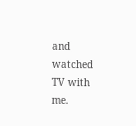and watched TV with me.